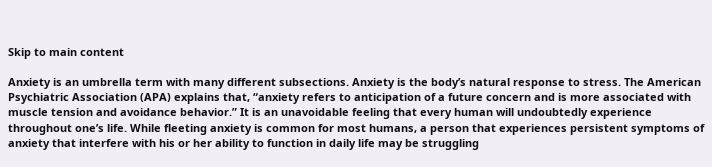Skip to main content

Anxiety is an umbrella term with many different subsections. Anxiety is the body’s natural response to stress. The American Psychiatric Association (APA) explains that, “anxiety refers to anticipation of a future concern and is more associated with muscle tension and avoidance behavior.” It is an unavoidable feeling that every human will undoubtedly experience throughout one’s life. While fleeting anxiety is common for most humans, a person that experiences persistent symptoms of anxiety that interfere with his or her ability to function in daily life may be struggling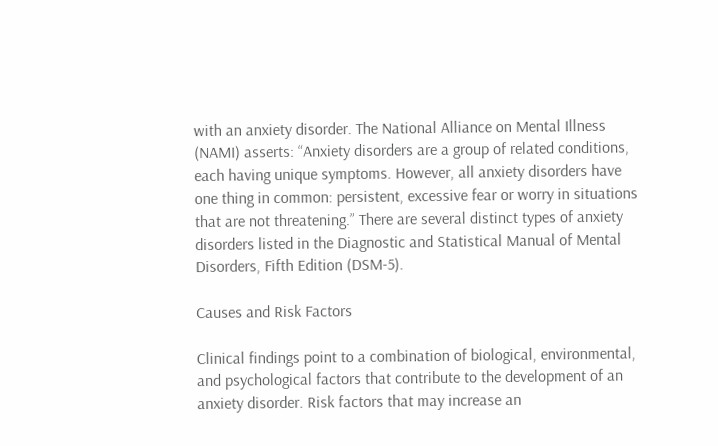with an anxiety disorder. The National Alliance on Mental Illness (NAMI) asserts: “Anxiety disorders are a group of related conditions, each having unique symptoms. However, all anxiety disorders have one thing in common: persistent, excessive fear or worry in situations that are not threatening.” There are several distinct types of anxiety disorders listed in the Diagnostic and Statistical Manual of Mental Disorders, Fifth Edition (DSM-5).

Causes and Risk Factors

Clinical findings point to a combination of biological, environmental, and psychological factors that contribute to the development of an anxiety disorder. Risk factors that may increase an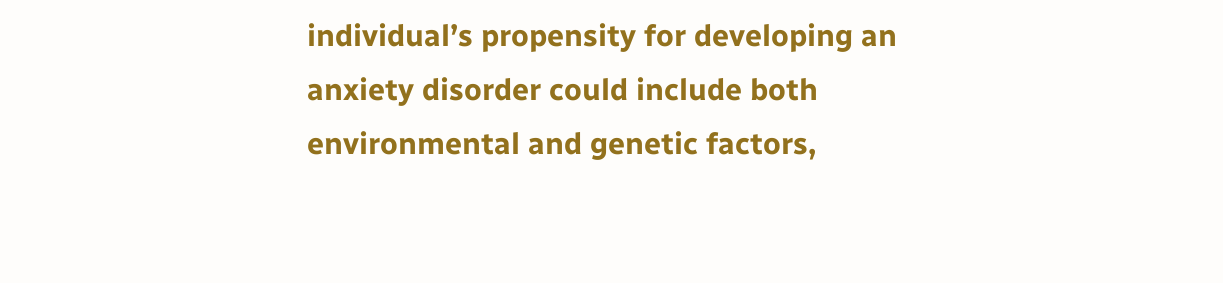individual’s propensity for developing an anxiety disorder could include both environmental and genetic factors,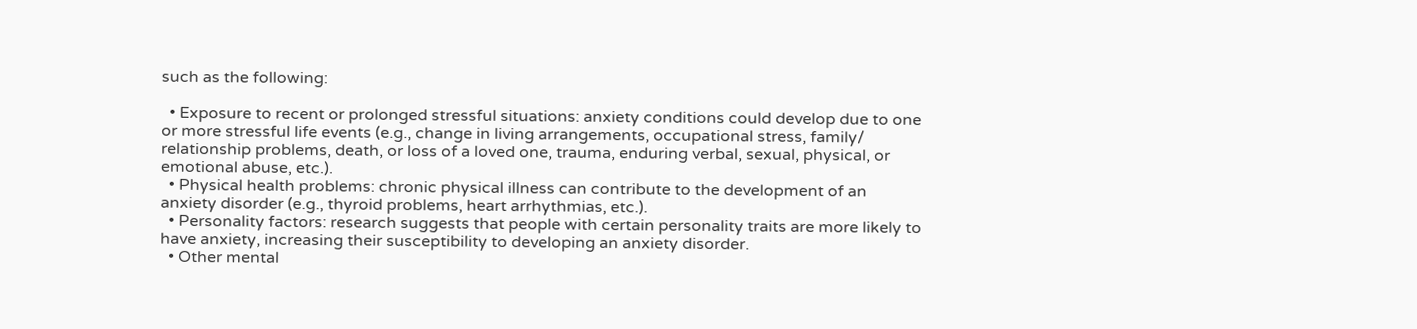such as the following:

  • Exposure to recent or prolonged stressful situations: anxiety conditions could develop due to one or more stressful life events (e.g., change in living arrangements, occupational stress, family/ relationship problems, death, or loss of a loved one, trauma, enduring verbal, sexual, physical, or emotional abuse, etc.).
  • Physical health problems: chronic physical illness can contribute to the development of an anxiety disorder (e.g., thyroid problems, heart arrhythmias, etc.).
  • Personality factors: research suggests that people with certain personality traits are more likely to have anxiety, increasing their susceptibility to developing an anxiety disorder.
  • Other mental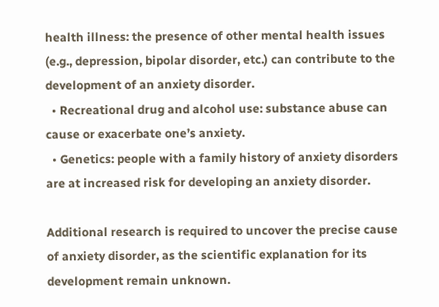health illness: the presence of other mental health issues (e.g., depression, bipolar disorder, etc.) can contribute to the development of an anxiety disorder.
  • Recreational drug and alcohol use: substance abuse can cause or exacerbate one’s anxiety.
  • Genetics: people with a family history of anxiety disorders are at increased risk for developing an anxiety disorder.

Additional research is required to uncover the precise cause of anxiety disorder, as the scientific explanation for its development remain unknown.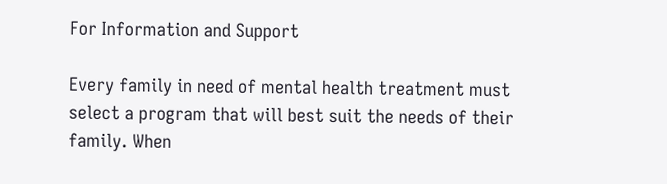For Information and Support

Every family in need of mental health treatment must select a program that will best suit the needs of their family. When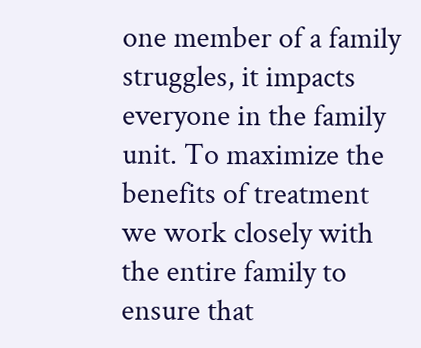one member of a family struggles, it impacts everyone in the family unit. To maximize the benefits of treatment we work closely with the entire family to ensure that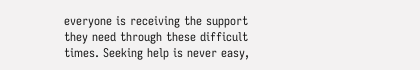everyone is receiving the support they need through these difficult times. Seeking help is never easy,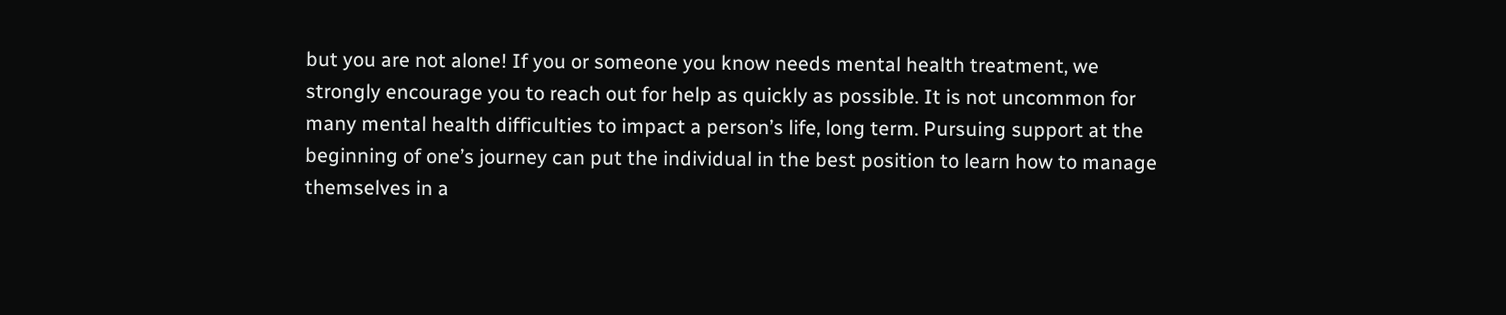but you are not alone! If you or someone you know needs mental health treatment, we strongly encourage you to reach out for help as quickly as possible. It is not uncommon for many mental health difficulties to impact a person’s life, long term. Pursuing support at the beginning of one’s journey can put the individual in the best position to learn how to manage themselves in a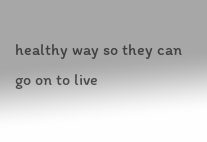healthy way so they can go on to live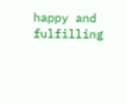happy and fulfilling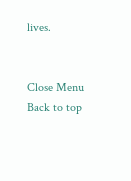lives.


Close Menu
Back to top